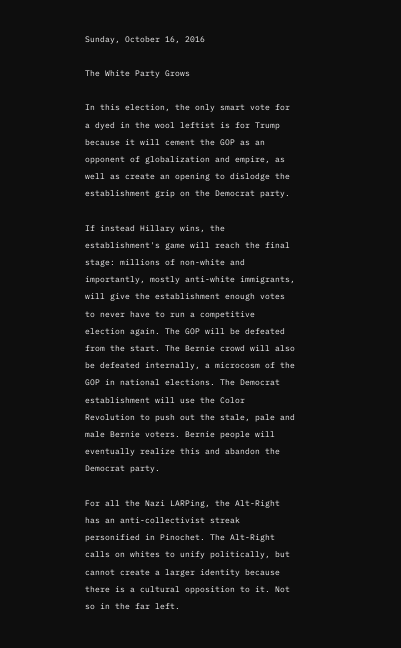Sunday, October 16, 2016

The White Party Grows

In this election, the only smart vote for a dyed in the wool leftist is for Trump because it will cement the GOP as an opponent of globalization and empire, as well as create an opening to dislodge the establishment grip on the Democrat party.

If instead Hillary wins, the establishment's game will reach the final stage: millions of non-white and importantly, mostly anti-white immigrants, will give the establishment enough votes to never have to run a competitive election again. The GOP will be defeated from the start. The Bernie crowd will also be defeated internally, a microcosm of the GOP in national elections. The Democrat establishment will use the Color Revolution to push out the stale, pale and male Bernie voters. Bernie people will eventually realize this and abandon the Democrat party.

For all the Nazi LARPing, the Alt-Right has an anti-collectivist streak personified in Pinochet. The Alt-Right calls on whites to unify politically, but cannot create a larger identity because there is a cultural opposition to it. Not so in the far left.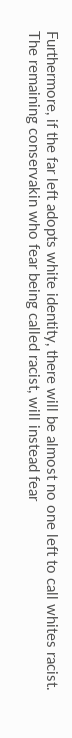Furthermore, if the far left adopts white identity, there will be almost no one left to call whites racist. The remaining conservakin who fear being called racist, will instead fear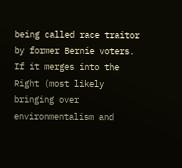being called race traitor by former Bernie voters. If it merges into the Right (most likely bringing over environmentalism and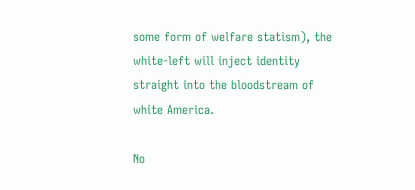some form of welfare statism), the white-left will inject identity straight into the bloodstream of white America.

No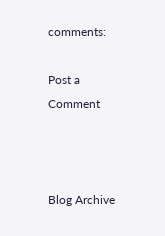comments:

Post a Comment



Blog Archive